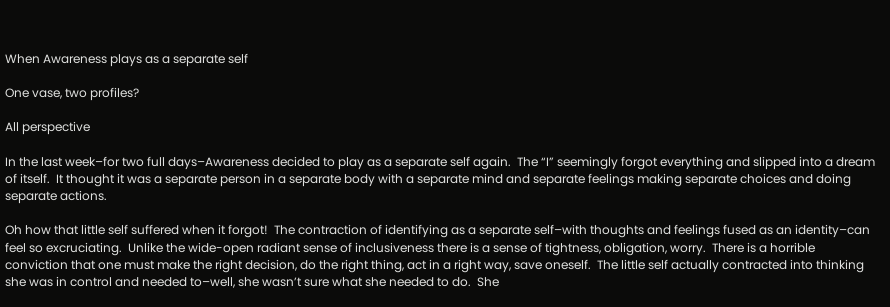When Awareness plays as a separate self

One vase, two profiles?

All perspective

In the last week–for two full days–Awareness decided to play as a separate self again.  The “I” seemingly forgot everything and slipped into a dream of itself.  It thought it was a separate person in a separate body with a separate mind and separate feelings making separate choices and doing separate actions.

Oh how that little self suffered when it forgot!  The contraction of identifying as a separate self–with thoughts and feelings fused as an identity–can feel so excruciating.  Unlike the wide-open radiant sense of inclusiveness there is a sense of tightness, obligation, worry.  There is a horrible conviction that one must make the right decision, do the right thing, act in a right way, save oneself.  The little self actually contracted into thinking she was in control and needed to–well, she wasn’t sure what she needed to do.  She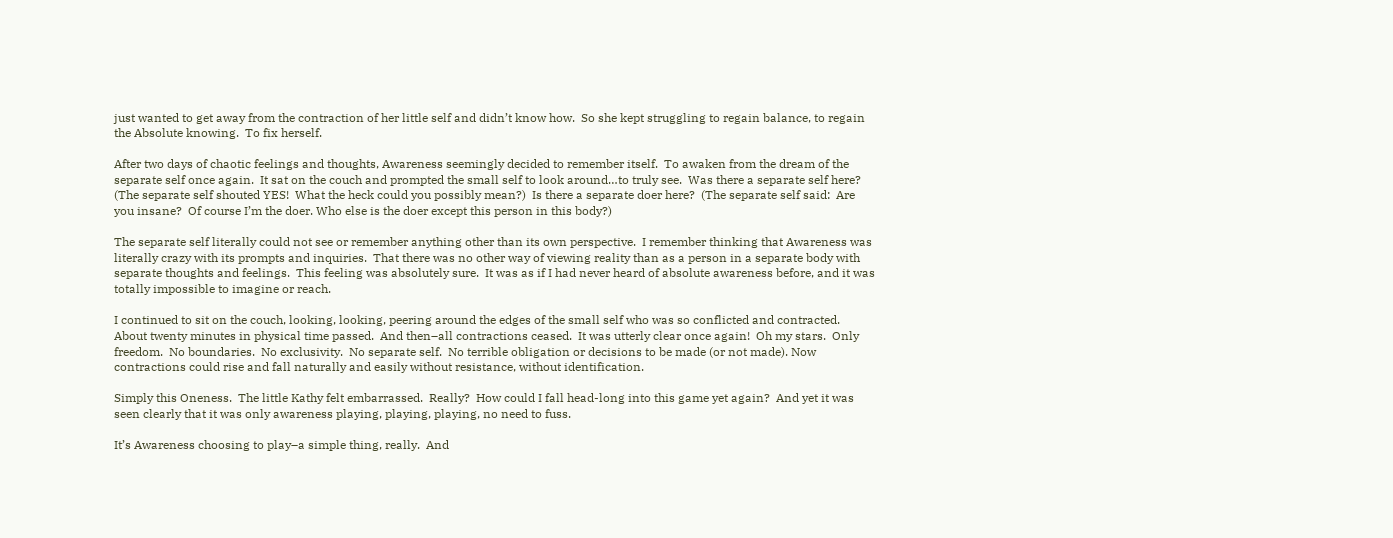just wanted to get away from the contraction of her little self and didn’t know how.  So she kept struggling to regain balance, to regain the Absolute knowing.  To fix herself.

After two days of chaotic feelings and thoughts, Awareness seemingly decided to remember itself.  To awaken from the dream of the separate self once again.  It sat on the couch and prompted the small self to look around…to truly see.  Was there a separate self here?  (The separate self shouted YES!  What the heck could you possibly mean?)  Is there a separate doer here?  (The separate self said:  Are you insane?  Of course I’m the doer. Who else is the doer except this person in this body?)

The separate self literally could not see or remember anything other than its own perspective.  I remember thinking that Awareness was literally crazy with its prompts and inquiries.  That there was no other way of viewing reality than as a person in a separate body with separate thoughts and feelings.  This feeling was absolutely sure.  It was as if I had never heard of absolute awareness before, and it was totally impossible to imagine or reach.

I continued to sit on the couch, looking, looking, peering around the edges of the small self who was so conflicted and contracted.  About twenty minutes in physical time passed.  And then–all contractions ceased.  It was utterly clear once again!  Oh my stars.  Only freedom.  No boundaries.  No exclusivity.  No separate self.  No terrible obligation or decisions to be made (or not made). Now contractions could rise and fall naturally and easily without resistance, without identification.

Simply this Oneness.  The little Kathy felt embarrassed.  Really?  How could I fall head-long into this game yet again?  And yet it was seen clearly that it was only awareness playing, playing, playing, no need to fuss.

It’s Awareness choosing to play–a simple thing, really.  And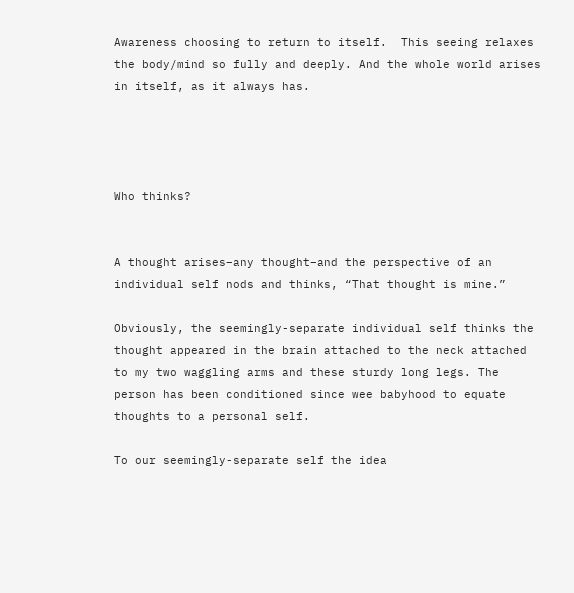Awareness choosing to return to itself.  This seeing relaxes the body/mind so fully and deeply. And the whole world arises in itself, as it always has.




Who thinks?


A thought arises–any thought–and the perspective of an individual self nods and thinks, “That thought is mine.”

Obviously, the seemingly-separate individual self thinks the thought appeared in the brain attached to the neck attached to my two waggling arms and these sturdy long legs. The person has been conditioned since wee babyhood to equate thoughts to a personal self.

To our seemingly-separate self the idea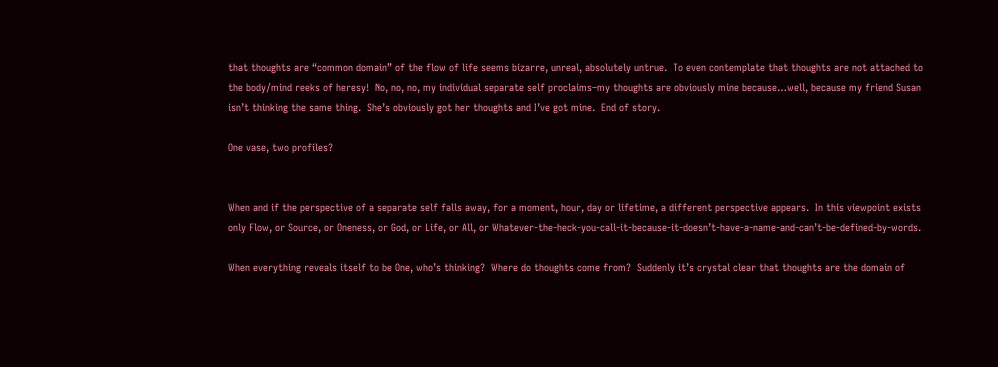that thoughts are “common domain” of the flow of life seems bizarre, unreal, absolutely untrue.  To even contemplate that thoughts are not attached to the body/mind reeks of heresy!  No, no, no, my individual separate self proclaims–my thoughts are obviously mine because…well, because my friend Susan isn’t thinking the same thing.  She’s obviously got her thoughts and I’ve got mine.  End of story.

One vase, two profiles?


When and if the perspective of a separate self falls away, for a moment, hour, day or lifetime, a different perspective appears.  In this viewpoint exists only Flow, or Source, or Oneness, or God, or Life, or All, or Whatever-the-heck-you-call-it-because-it-doesn’t-have-a-name-and-can’t-be-defined-by-words.

When everything reveals itself to be One, who’s thinking?  Where do thoughts come from?  Suddenly it’s crystal clear that thoughts are the domain of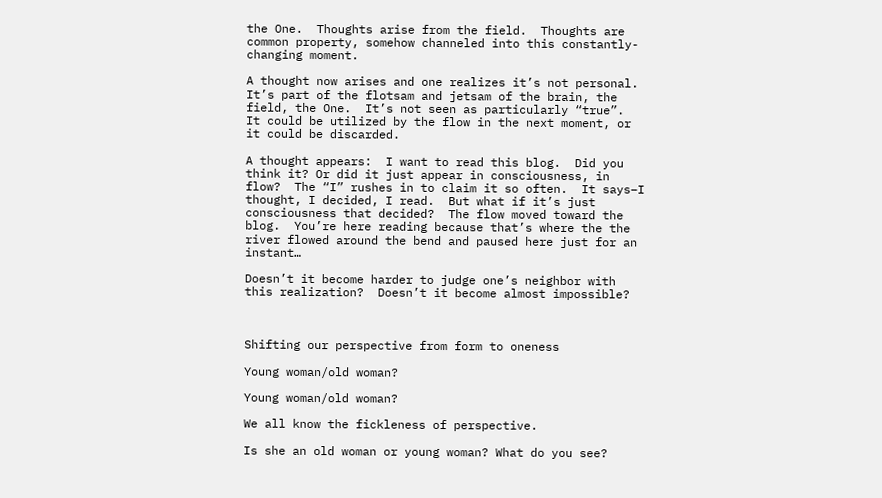the One.  Thoughts arise from the field.  Thoughts are common property, somehow channeled into this constantly-changing moment.

A thought now arises and one realizes it’s not personal.  It’s part of the flotsam and jetsam of the brain, the field, the One.  It’s not seen as particularly “true”.  It could be utilized by the flow in the next moment, or it could be discarded.

A thought appears:  I want to read this blog.  Did you think it? Or did it just appear in consciousness, in flow?  The “I” rushes in to claim it so often.  It says–I thought, I decided, I read.  But what if it’s just consciousness that decided?  The flow moved toward the blog.  You’re here reading because that’s where the the river flowed around the bend and paused here just for an instant…

Doesn’t it become harder to judge one’s neighbor with this realization?  Doesn’t it become almost impossible?



Shifting our perspective from form to oneness

Young woman/old woman?

Young woman/old woman?

We all know the fickleness of perspective.

Is she an old woman or young woman? What do you see?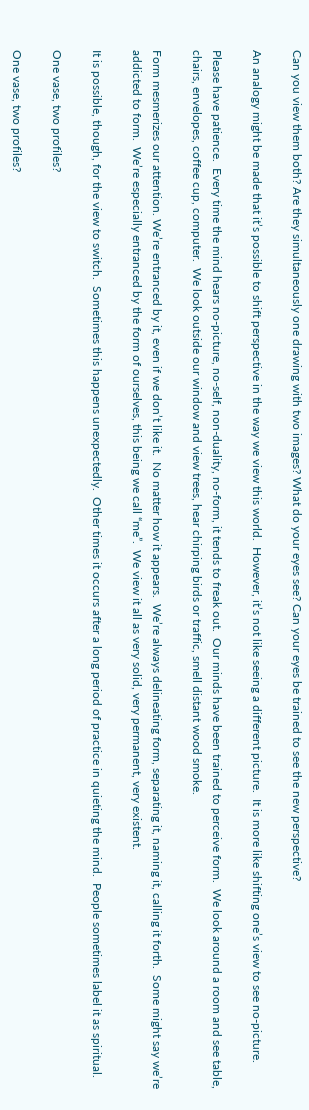Can you view them both? Are they simultaneously one drawing with two images? What do your eyes see? Can your eyes be trained to see the new perspective?

An analogy might be made that it’s possible to shift perspective in the way we view this world.  However, it’s not like seeing a different picture.  It is more like shifting one’s view to see no-picture.

Please have patience.  Every time the mind hears no-picture, no-self, non-duality, no-form, it tends to freak out.  Our minds have been trained to perceive form.  We look around a room and see table, chairs, envelopes, coffee cup, computer.  We look outside our window and view trees, hear chirping birds or traffic, smell distant wood smoke.

Form mesmerizes our attention. We’re entranced by it, even if we don’t like it.  No matter how it appears.  We’re always delineating form, separating it, naming it, calling it forth.  Some might say we’re addicted to form.  We’re especially entranced by the form of ourselves, this being we call “me”.  We view it all as very solid, very permanent, very existent.

It is possible, though, for the view to switch.  Sometimes this happens unexpectedly.  Other times it occurs after a long period of practice in quieting the mind.  People sometimes label it as spiritual.

One vase, two profiles?

One vase, two profiles?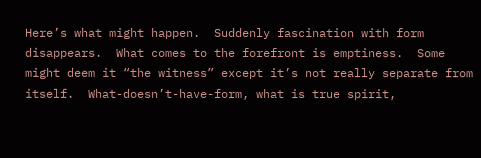Here’s what might happen.  Suddenly fascination with form disappears.  What comes to the forefront is emptiness.  Some might deem it “the witness” except it’s not really separate from itself.  What-doesn’t-have-form, what is true spirit,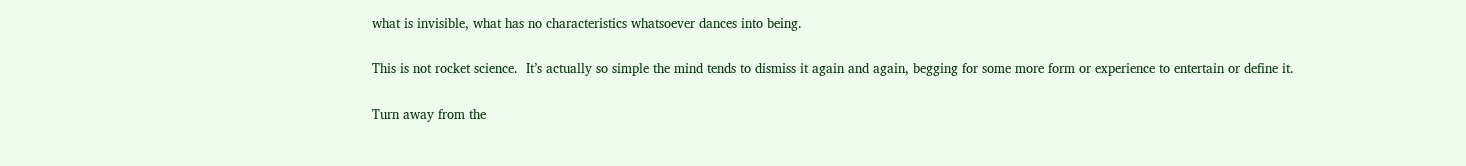what is invisible, what has no characteristics whatsoever dances into being.

This is not rocket science.  It’s actually so simple the mind tends to dismiss it again and again, begging for some more form or experience to entertain or define it.

Turn away from the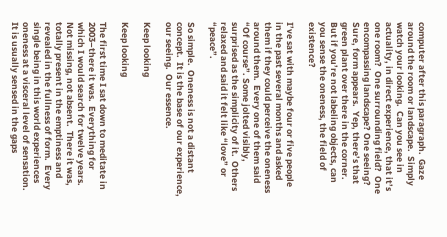computer after this paragraph.  Gaze around the room or landscape.  Simply watch your looking.  Can you see in actuality, in direct experience, that it’s one room?  One surrounding field?  One encompassing landscape? One seeing? Sure, form appears.  Yep, there’s that green plant over there in the corner.  But if you’re not labeling objects, can you sense the oneness, the field of existence?

I’ve sat with maybe four or five people in the past several months and asked them if they could perceive the oneness around them.  Every one of them said “Of course”. Some jolted visibly, surprised as the simplicity of it.  Others relaxed and said it felt like “love” or “peace”.

So simple.  Oneness is not a distant concept.  It is the base of our experience, our seeing.  Our essence.

Keep looking

Keep looking

The first time I sat down to meditate in 2003–there it was.  Everything for which I would search for twelve years.  Not missing, not absent.  There it was, totally present in the emptiness and revealed in the fullness of form.  Every single being in this world experiences oneness at a visceral level of sensation.  It is usually sensed in the gaps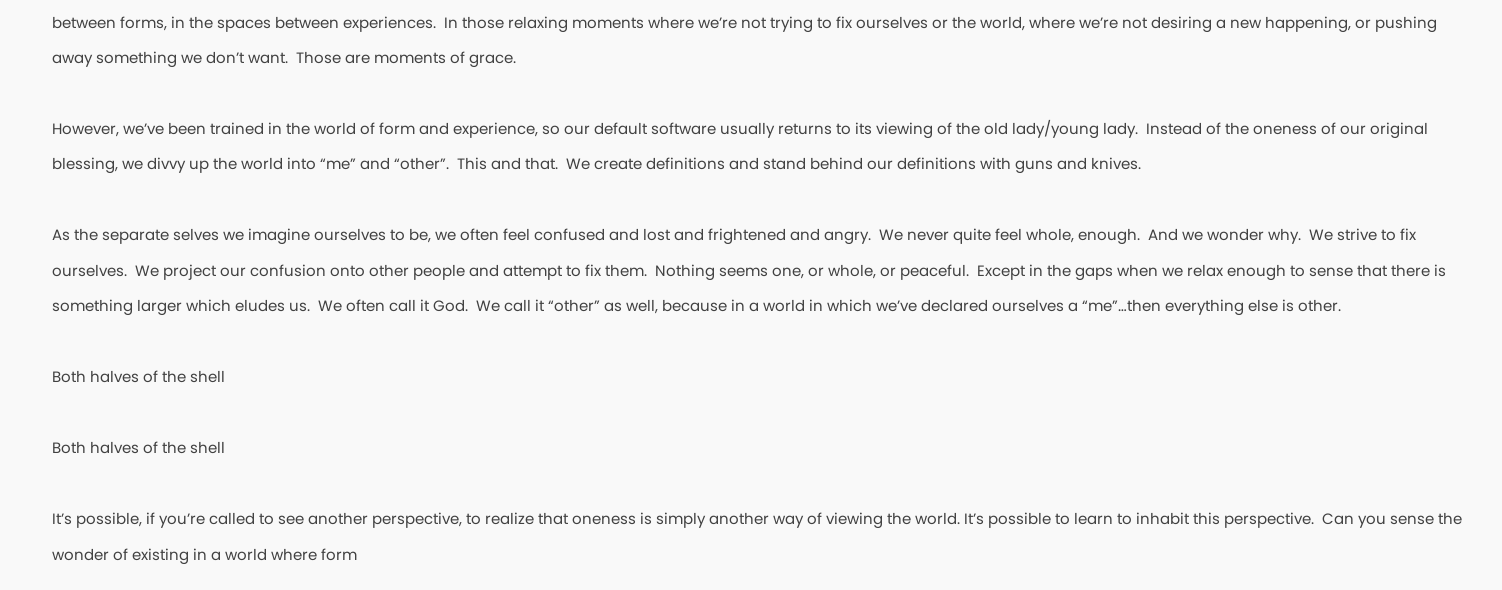between forms, in the spaces between experiences.  In those relaxing moments where we’re not trying to fix ourselves or the world, where we’re not desiring a new happening, or pushing away something we don’t want.  Those are moments of grace.

However, we’ve been trained in the world of form and experience, so our default software usually returns to its viewing of the old lady/young lady.  Instead of the oneness of our original blessing, we divvy up the world into “me” and “other”.  This and that.  We create definitions and stand behind our definitions with guns and knives.

As the separate selves we imagine ourselves to be, we often feel confused and lost and frightened and angry.  We never quite feel whole, enough.  And we wonder why.  We strive to fix ourselves.  We project our confusion onto other people and attempt to fix them.  Nothing seems one, or whole, or peaceful.  Except in the gaps when we relax enough to sense that there is something larger which eludes us.  We often call it God.  We call it “other” as well, because in a world in which we’ve declared ourselves a “me”…then everything else is other.

Both halves of the shell

Both halves of the shell

It’s possible, if you’re called to see another perspective, to realize that oneness is simply another way of viewing the world. It’s possible to learn to inhabit this perspective.  Can you sense the wonder of existing in a world where form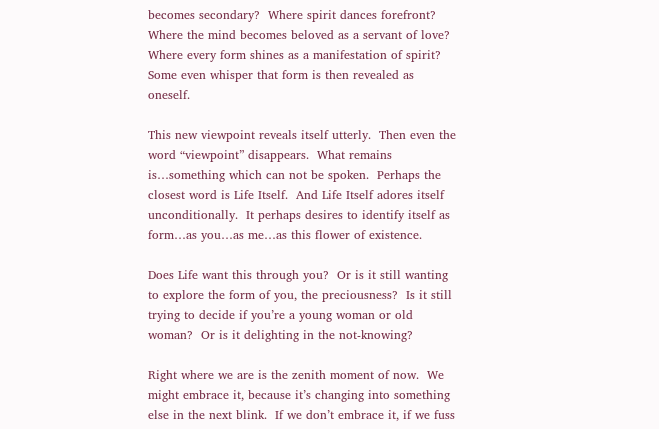becomes secondary?  Where spirit dances forefront?  Where the mind becomes beloved as a servant of love?  Where every form shines as a manifestation of spirit?  Some even whisper that form is then revealed as oneself.

This new viewpoint reveals itself utterly.  Then even the word “viewpoint” disappears.  What remains is…something which can not be spoken.  Perhaps the closest word is Life Itself.  And Life Itself adores itself unconditionally.  It perhaps desires to identify itself as form…as you…as me…as this flower of existence.

Does Life want this through you?  Or is it still wanting to explore the form of you, the preciousness?  Is it still trying to decide if you’re a young woman or old woman?  Or is it delighting in the not-knowing?

Right where we are is the zenith moment of now.  We might embrace it, because it’s changing into something else in the next blink.  If we don’t embrace it, if we fuss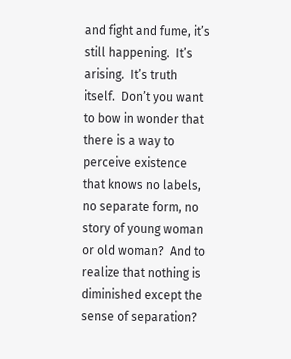and fight and fume, it’s still happening.  It’s arising.  It’s truth itself.  Don’t you want to bow in wonder that there is a way to perceive existence that knows no labels, no separate form, no story of young woman or old woman?  And to realize that nothing is diminished except the sense of separation?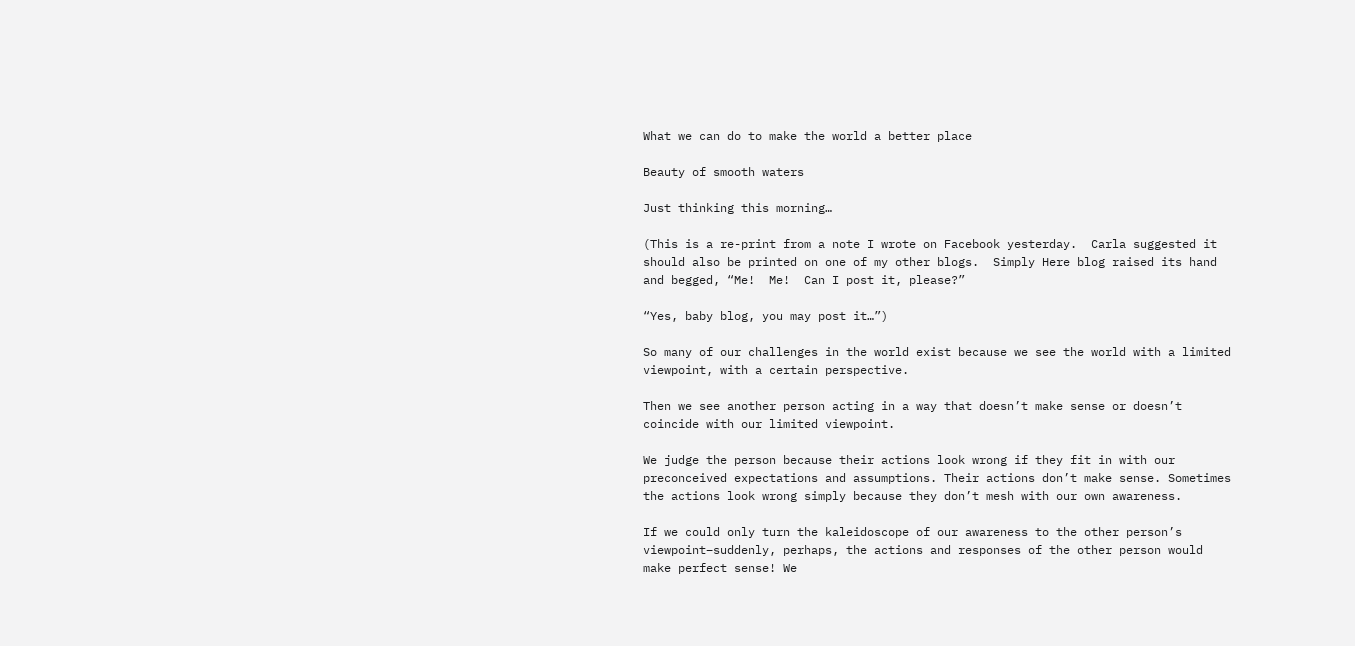What we can do to make the world a better place

Beauty of smooth waters

Just thinking this morning…

(This is a re-print from a note I wrote on Facebook yesterday.  Carla suggested it should also be printed on one of my other blogs.  Simply Here blog raised its hand and begged, “Me!  Me!  Can I post it, please?”

“Yes, baby blog, you may post it…”)

So many of our challenges in the world exist because we see the world with a limited viewpoint, with a certain perspective.

Then we see another person acting in a way that doesn’t make sense or doesn’t coincide with our limited viewpoint.

We judge the person because their actions look wrong if they fit in with our preconceived expectations and assumptions. Their actions don’t make sense. Sometimes the actions look wrong simply because they don’t mesh with our own awareness.

If we could only turn the kaleidoscope of our awareness to the other person’s viewpoint–suddenly, perhaps, the actions and responses of the other person would make perfect sense! We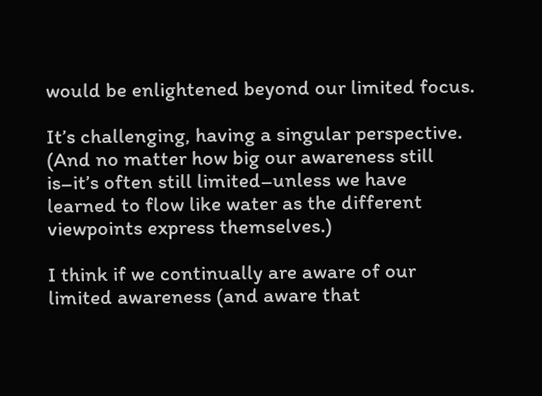would be enlightened beyond our limited focus.

It’s challenging, having a singular perspective. (And no matter how big our awareness still is–it’s often still limited–unless we have learned to flow like water as the different viewpoints express themselves.)

I think if we continually are aware of our limited awareness (and aware that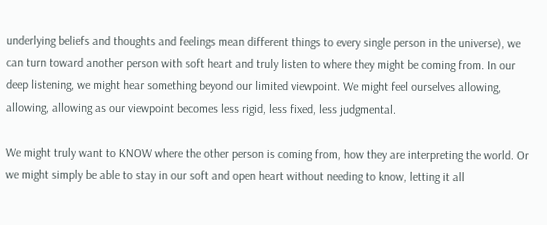underlying beliefs and thoughts and feelings mean different things to every single person in the universe), we can turn toward another person with soft heart and truly listen to where they might be coming from. In our deep listening, we might hear something beyond our limited viewpoint. We might feel ourselves allowing, allowing, allowing as our viewpoint becomes less rigid, less fixed, less judgmental.

We might truly want to KNOW where the other person is coming from, how they are interpreting the world. Or we might simply be able to stay in our soft and open heart without needing to know, letting it all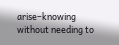arise–knowing without needing to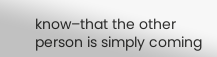know–that the other person is simply coming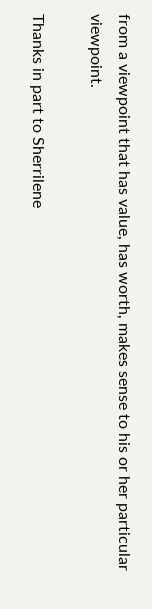from a viewpoint that has value, has worth, makes sense to his or her particular viewpoint.

Thanks in part to Sherrilene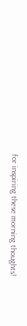for inspiring these morning thoughts!